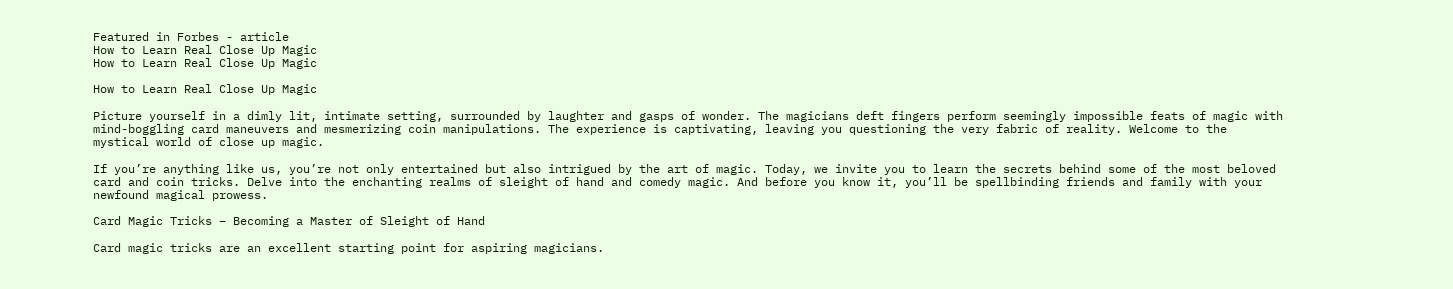Featured in Forbes - article
How to Learn Real Close Up Magic
How to Learn Real Close Up Magic

How to Learn Real Close Up Magic

Picture yourself in a dimly lit, intimate setting, surrounded by laughter and gasps of wonder. The magicians deft fingers perform seemingly impossible feats of magic with mind-boggling card maneuvers and mesmerizing coin manipulations. The experience is captivating, leaving you questioning the very fabric of reality. Welcome to the mystical world of close up magic.

If you’re anything like us, you’re not only entertained but also intrigued by the art of magic. Today, we invite you to learn the secrets behind some of the most beloved card and coin tricks. Delve into the enchanting realms of sleight of hand and comedy magic. And before you know it, you’ll be spellbinding friends and family with your newfound magical prowess.

Card Magic Tricks – Becoming a Master of Sleight of Hand

Card magic tricks are an excellent starting point for aspiring magicians.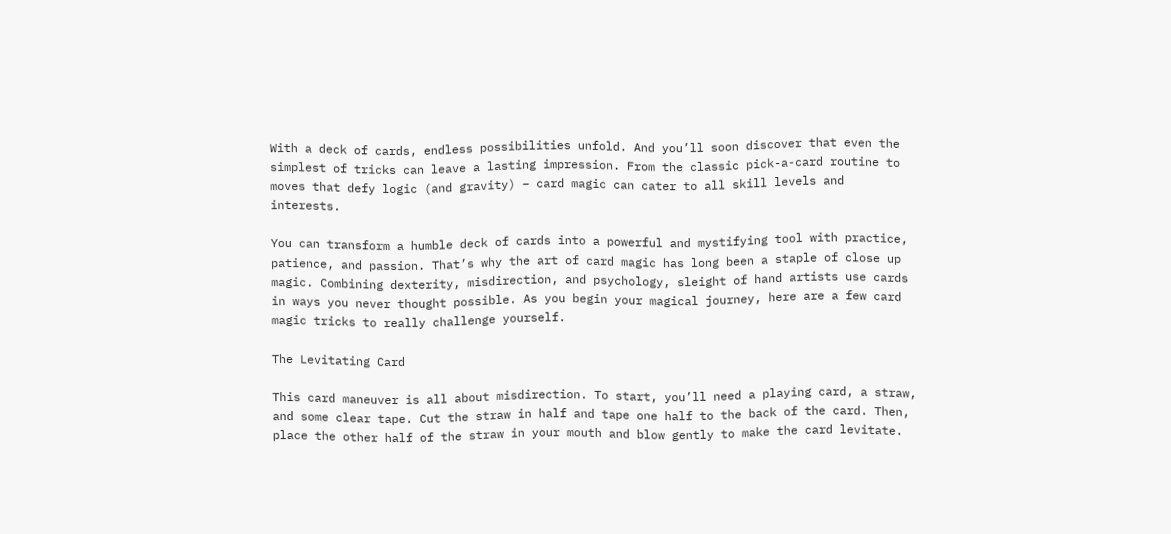With a deck of cards, endless possibilities unfold. And you’ll soon discover that even the simplest of tricks can leave a lasting impression. From the classic pick-a-card routine to moves that defy logic (and gravity) – card magic can cater to all skill levels and interests.

You can transform a humble deck of cards into a powerful and mystifying tool with practice, patience, and passion. That’s why the art of card magic has long been a staple of close up magic. Combining dexterity, misdirection, and psychology, sleight of hand artists use cards in ways you never thought possible. As you begin your magical journey, here are a few card magic tricks to really challenge yourself.

The Levitating Card

This card maneuver is all about misdirection. To start, you’ll need a playing card, a straw, and some clear tape. Cut the straw in half and tape one half to the back of the card. Then, place the other half of the straw in your mouth and blow gently to make the card levitate.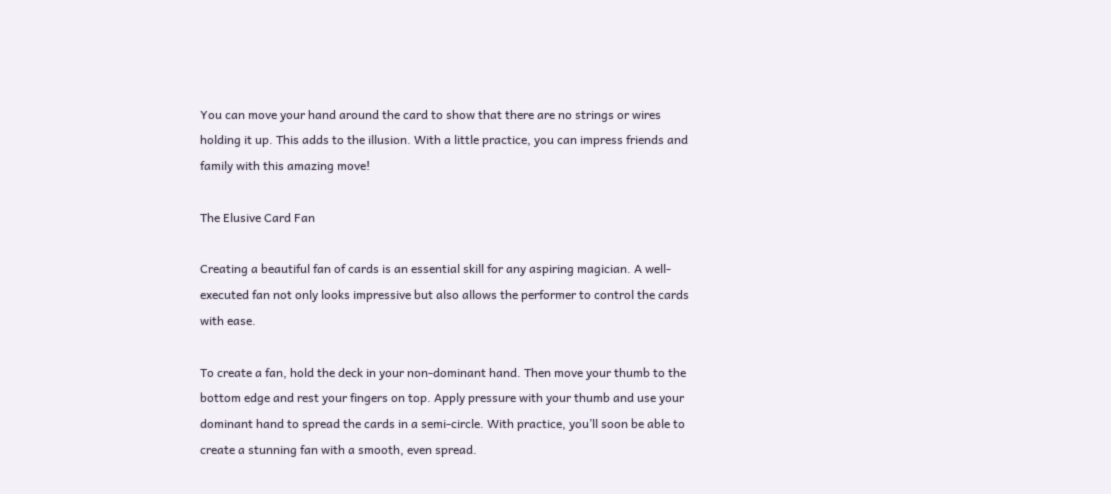You can move your hand around the card to show that there are no strings or wires holding it up. This adds to the illusion. With a little practice, you can impress friends and family with this amazing move!

The Elusive Card Fan

Creating a beautiful fan of cards is an essential skill for any aspiring magician. A well-executed fan not only looks impressive but also allows the performer to control the cards with ease.

To create a fan, hold the deck in your non-dominant hand. Then move your thumb to the bottom edge and rest your fingers on top. Apply pressure with your thumb and use your dominant hand to spread the cards in a semi-circle. With practice, you’ll soon be able to create a stunning fan with a smooth, even spread.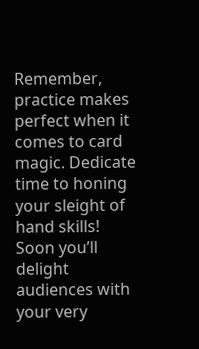Remember, practice makes perfect when it comes to card magic. Dedicate time to honing your sleight of hand skills! Soon you’ll delight audiences with your very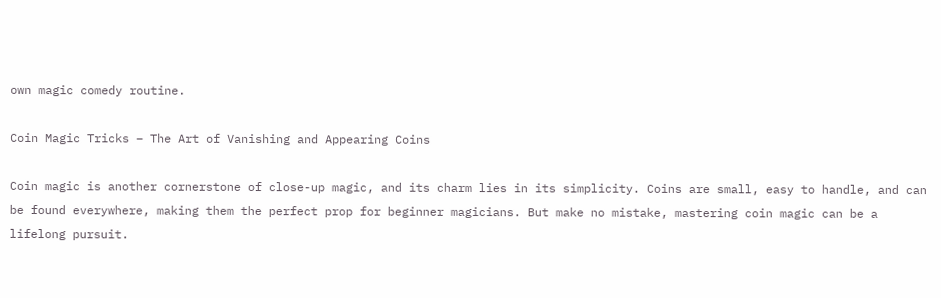own magic comedy routine.

Coin Magic Tricks – The Art of Vanishing and Appearing Coins

Coin magic is another cornerstone of close-up magic, and its charm lies in its simplicity. Coins are small, easy to handle, and can be found everywhere, making them the perfect prop for beginner magicians. But make no mistake, mastering coin magic can be a lifelong pursuit.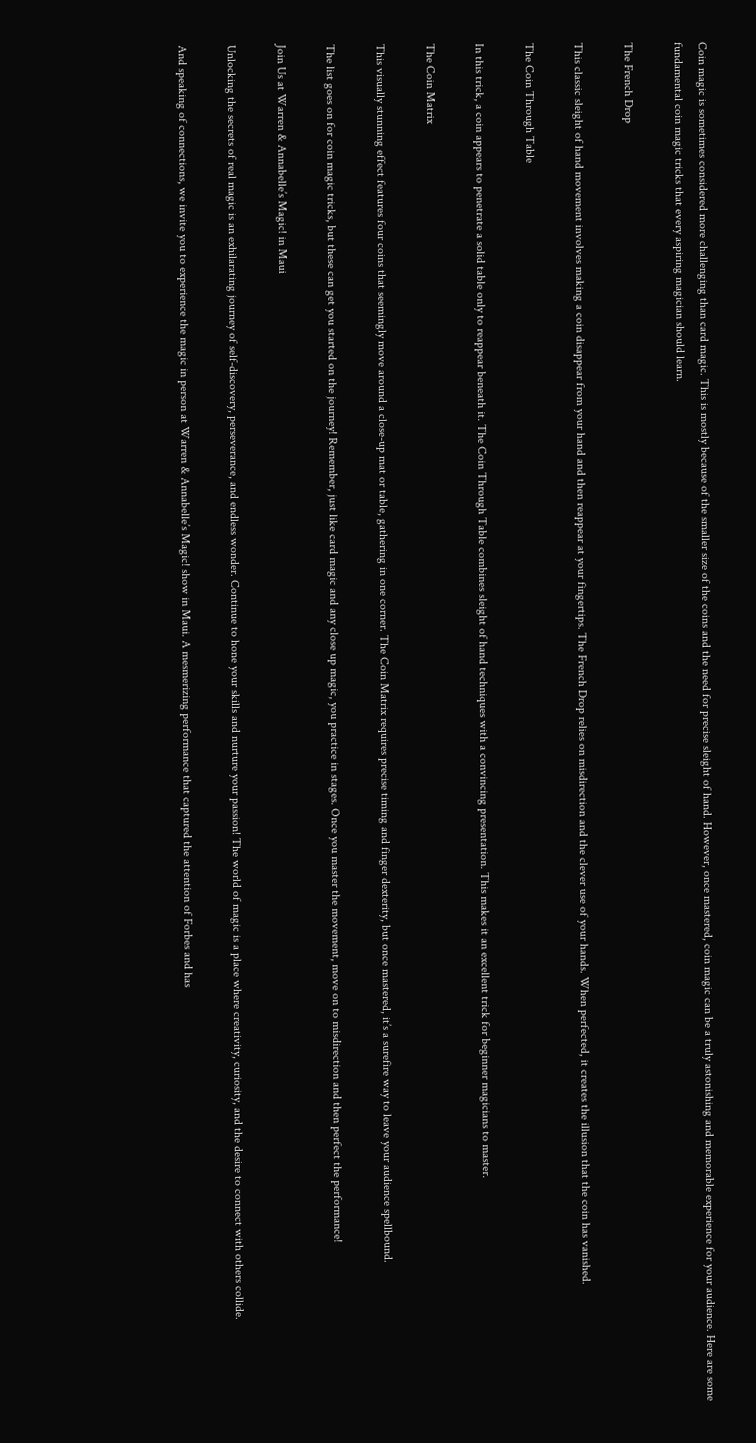Coin magic is sometimes considered more challenging than card magic. This is mostly because of the smaller size of the coins and the need for precise sleight of hand. However, once mastered, coin magic can be a truly astonishing and memorable experience for your audience. Here are some fundamental coin magic tricks that every aspiring magician should learn.

The French Drop

This classic sleight of hand movement involves making a coin disappear from your hand and then reappear at your fingertips. The French Drop relies on misdirection and the clever use of your hands. When perfected, it creates the illusion that the coin has vanished.

The Coin Through Table

In this trick, a coin appears to penetrate a solid table only to reappear beneath it. The Coin Through Table combines sleight of hand techniques with a convincing presentation. This makes it an excellent trick for beginner magicians to master.

The Coin Matrix

This visually stunning effect features four coins that seemingly move around a close-up mat or table, gathering in one corner. The Coin Matrix requires precise timing and finger dexterity, but once mastered, it’s a surefire way to leave your audience spellbound.

The list goes on for coin magic tricks, but these can get you started on the journey! Remember, just like card magic and any close up magic, you practice in stages. Once you master the movement, move on to misdirection and then perfect the performance!

Join Us at Warren & Annabelle’s Magic! in Maui

Unlocking the secrets of real magic is an exhilarating journey of self-discovery, perseverance, and endless wonder. Continue to hone your skills and nurture your passion! The world of magic is a place where creativity, curiosity, and the desire to connect with others collide.

And speaking of connections, we invite you to experience the magic in person at Warren & Annabelle’s Magic! show in Maui. A mesmerizing performance that captured the attention of Forbes and has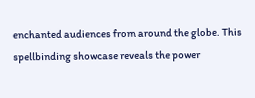enchanted audiences from around the globe. This spellbinding showcase reveals the power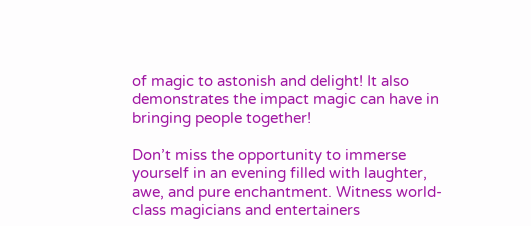of magic to astonish and delight! It also demonstrates the impact magic can have in bringing people together!

Don’t miss the opportunity to immerse yourself in an evening filled with laughter, awe, and pure enchantment. Witness world-class magicians and entertainers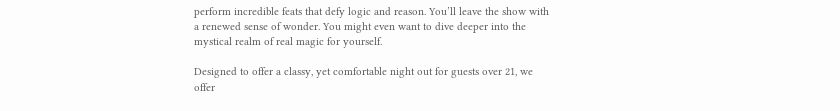perform incredible feats that defy logic and reason. You’ll leave the show with a renewed sense of wonder. You might even want to dive deeper into the mystical realm of real magic for yourself.

Designed to offer a classy, yet comfortable night out for guests over 21, we offer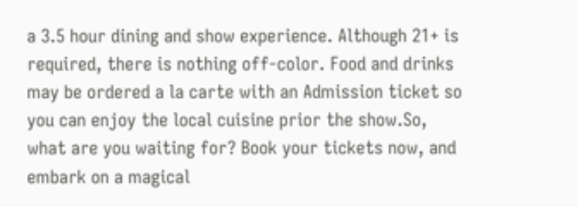a 3.5 hour dining and show experience. Although 21+ is required, there is nothing off-color. Food and drinks may be ordered a la carte with an Admission ticket so you can enjoy the local cuisine prior the show.So, what are you waiting for? Book your tickets now, and embark on a magical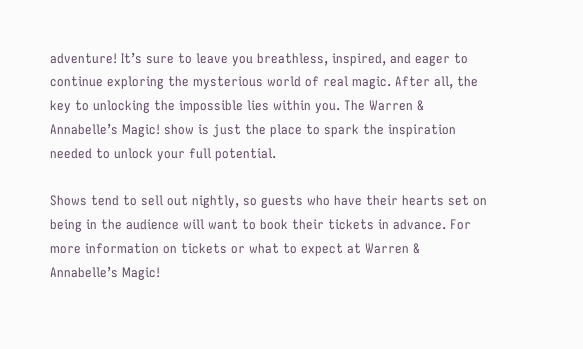adventure! It’s sure to leave you breathless, inspired, and eager to continue exploring the mysterious world of real magic. After all, the key to unlocking the impossible lies within you. The Warren & Annabelle’s Magic! show is just the place to spark the inspiration needed to unlock your full potential.

Shows tend to sell out nightly, so guests who have their hearts set on being in the audience will want to book their tickets in advance. For more information on tickets or what to expect at Warren & Annabelle’s Magic!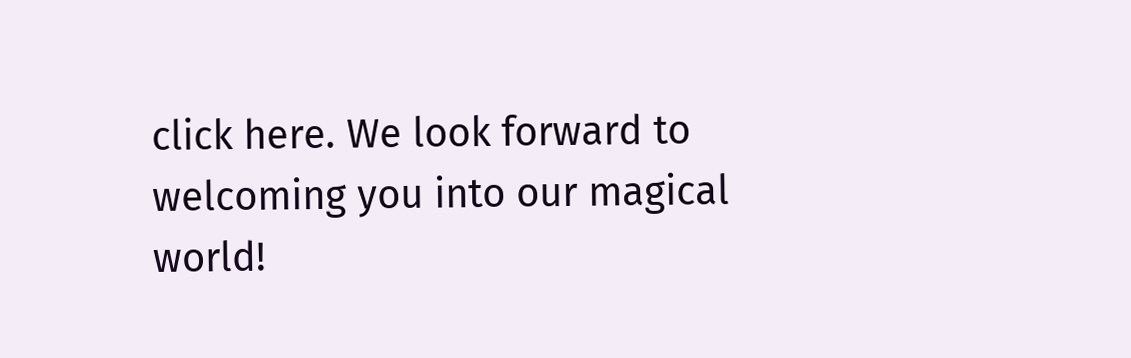click here. We look forward to welcoming you into our magical world!